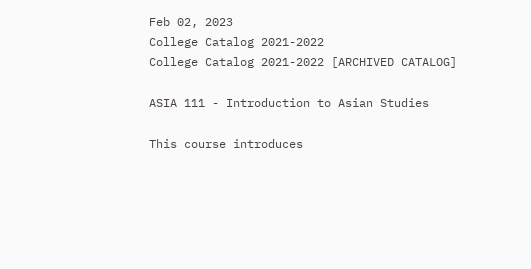Feb 02, 2023
College Catalog 2021-2022
College Catalog 2021-2022 [ARCHIVED CATALOG]

ASIA 111 - Introduction to Asian Studies

This course introduces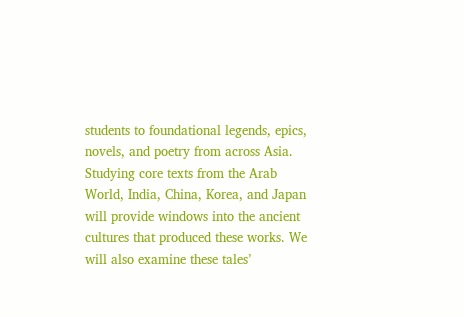students to foundational legends, epics, novels, and poetry from across Asia. Studying core texts from the Arab World, India, China, Korea, and Japan will provide windows into the ancient cultures that produced these works. We will also examine these tales’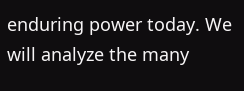enduring power today. We will analyze the many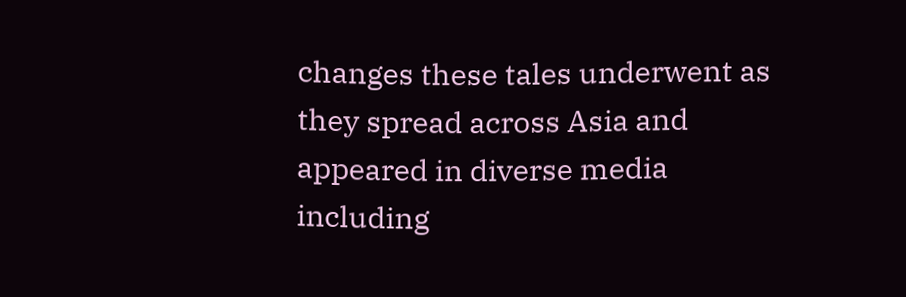changes these tales underwent as they spread across Asia and appeared in diverse media including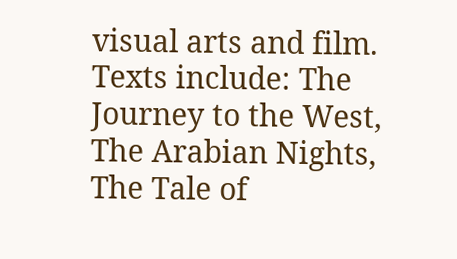visual arts and film. Texts include: The Journey to the West, The Arabian Nights, The Tale of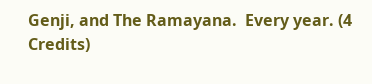Genji, and The Ramayana.  Every year. (4 Credits)